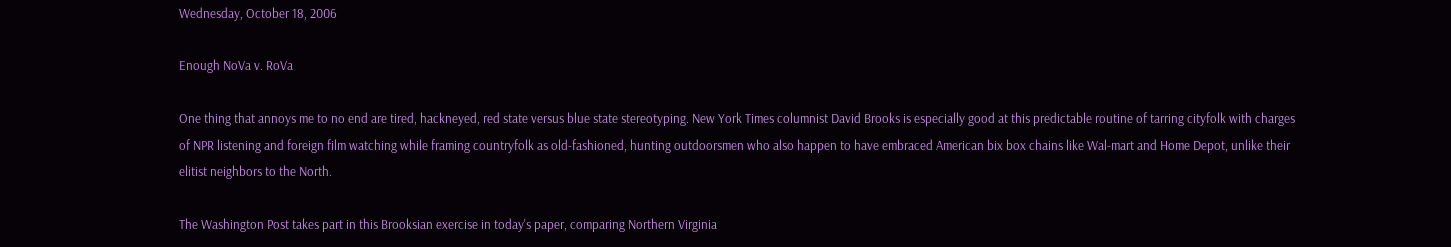Wednesday, October 18, 2006

Enough NoVa v. RoVa

One thing that annoys me to no end are tired, hackneyed, red state versus blue state stereotyping. New York Times columnist David Brooks is especially good at this predictable routine of tarring cityfolk with charges of NPR listening and foreign film watching while framing countryfolk as old-fashioned, hunting outdoorsmen who also happen to have embraced American bix box chains like Wal-mart and Home Depot, unlike their elitist neighbors to the North.

The Washington Post takes part in this Brooksian exercise in today's paper, comparing Northern Virginia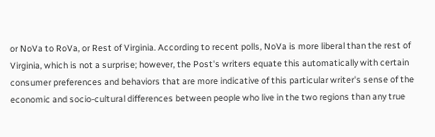or NoVa to RoVa, or Rest of Virginia. According to recent polls, NoVa is more liberal than the rest of Virginia, which is not a surprise; however, the Post's writers equate this automatically with certain consumer preferences and behaviors that are more indicative of this particular writer's sense of the economic and socio-cultural differences between people who live in the two regions than any true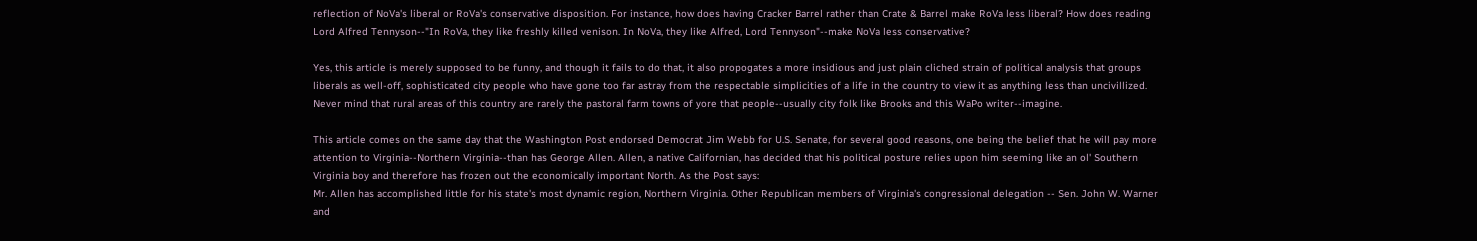reflection of NoVa's liberal or RoVa's conservative disposition. For instance, how does having Cracker Barrel rather than Crate & Barrel make RoVa less liberal? How does reading Lord Alfred Tennyson--"In RoVa, they like freshly killed venison. In NoVa, they like Alfred, Lord Tennyson"--make NoVa less conservative?

Yes, this article is merely supposed to be funny, and though it fails to do that, it also propogates a more insidious and just plain cliched strain of political analysis that groups liberals as well-off, sophisticated city people who have gone too far astray from the respectable simplicities of a life in the country to view it as anything less than uncivillized. Never mind that rural areas of this country are rarely the pastoral farm towns of yore that people--usually city folk like Brooks and this WaPo writer--imagine.

This article comes on the same day that the Washington Post endorsed Democrat Jim Webb for U.S. Senate, for several good reasons, one being the belief that he will pay more attention to Virginia--Northern Virginia--than has George Allen. Allen, a native Californian, has decided that his political posture relies upon him seeming like an ol' Southern Virginia boy and therefore has frozen out the economically important North. As the Post says:
Mr. Allen has accomplished little for his state's most dynamic region, Northern Virginia. Other Republican members of Virginia's congressional delegation -- Sen. John W. Warner and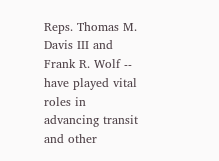Reps. Thomas M. Davis III and Frank R. Wolf -- have played vital roles in advancing transit and other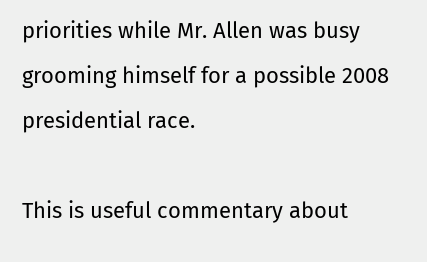priorities while Mr. Allen was busy grooming himself for a possible 2008 presidential race.

This is useful commentary about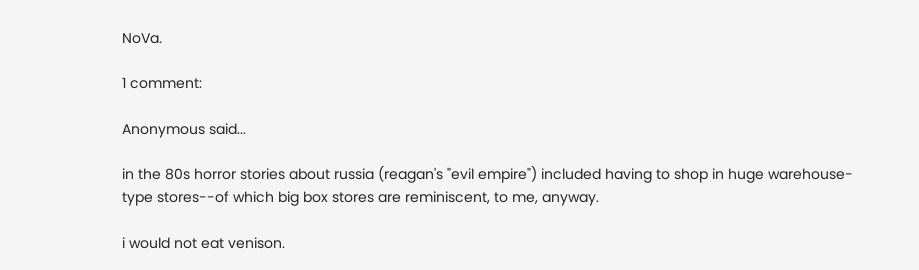NoVa.

1 comment:

Anonymous said...

in the 80s horror stories about russia (reagan's "evil empire") included having to shop in huge warehouse-type stores--of which big box stores are reminiscent, to me, anyway.

i would not eat venison.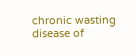chronic wasting disease of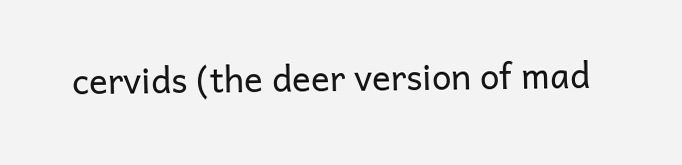cervids (the deer version of mad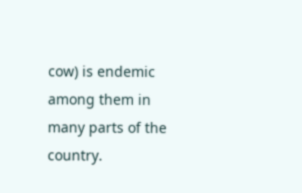cow) is endemic among them in many parts of the country.